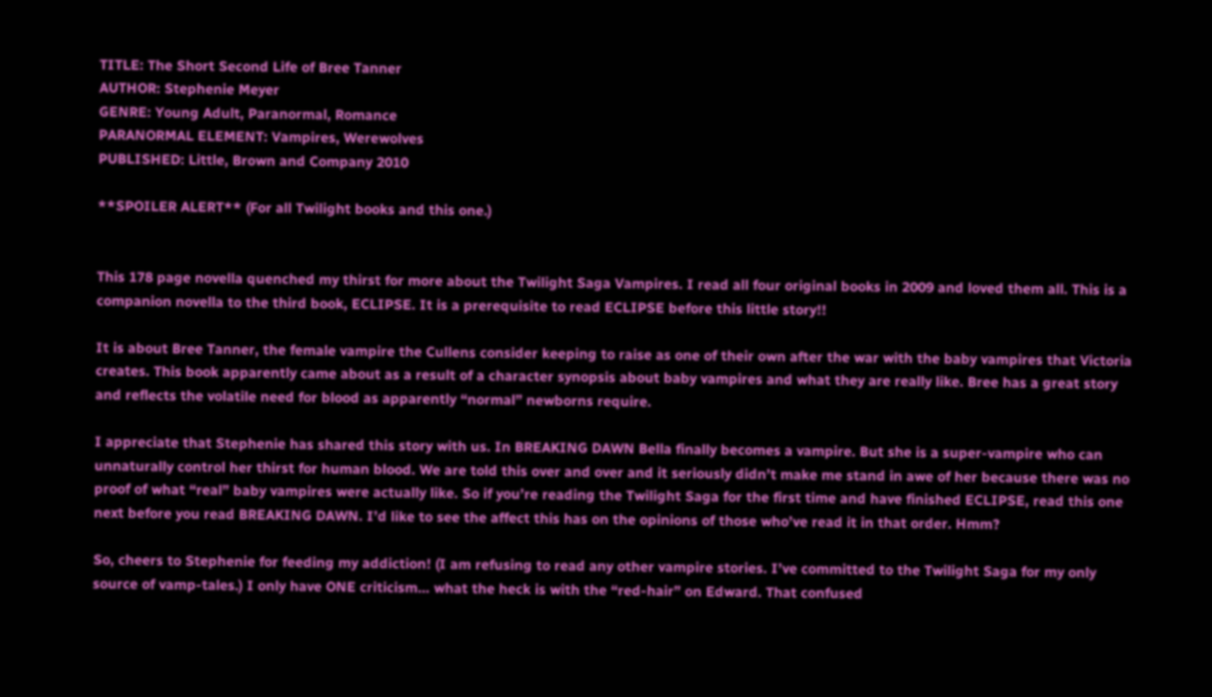TITLE: The Short Second Life of Bree Tanner
AUTHOR: Stephenie Meyer
GENRE: Young Adult, Paranormal, Romance
PARANORMAL ELEMENT: Vampires, Werewolves
PUBLISHED: Little, Brown and Company 2010

**SPOILER ALERT** (For all Twilight books and this one.)


This 178 page novella quenched my thirst for more about the Twilight Saga Vampires. I read all four original books in 2009 and loved them all. This is a companion novella to the third book, ECLIPSE. It is a prerequisite to read ECLIPSE before this little story!!

It is about Bree Tanner, the female vampire the Cullens consider keeping to raise as one of their own after the war with the baby vampires that Victoria creates. This book apparently came about as a result of a character synopsis about baby vampires and what they are really like. Bree has a great story and reflects the volatile need for blood as apparently “normal” newborns require.

I appreciate that Stephenie has shared this story with us. In BREAKING DAWN Bella finally becomes a vampire. But she is a super-vampire who can unnaturally control her thirst for human blood. We are told this over and over and it seriously didn’t make me stand in awe of her because there was no proof of what “real” baby vampires were actually like. So if you’re reading the Twilight Saga for the first time and have finished ECLIPSE, read this one next before you read BREAKING DAWN. I’d like to see the affect this has on the opinions of those who’ve read it in that order. Hmm?

So, cheers to Stephenie for feeding my addiction! (I am refusing to read any other vampire stories. I’ve committed to the Twilight Saga for my only source of vamp-tales.) I only have ONE criticism… what the heck is with the “red-hair” on Edward. That confused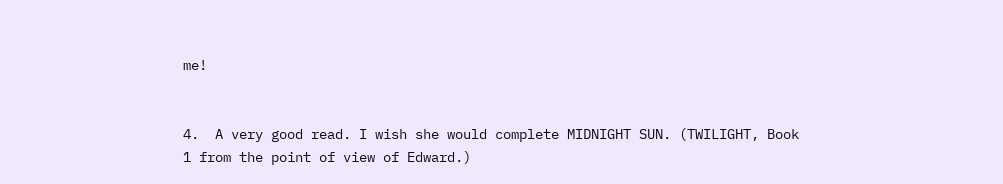me!


4.  A very good read. I wish she would complete MIDNIGHT SUN. (TWILIGHT, Book 1 from the point of view of Edward.)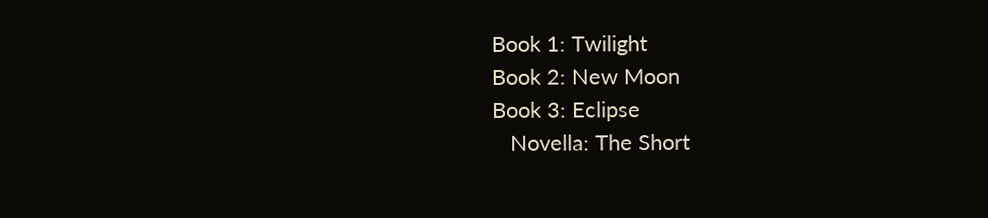Book 1: Twilight
Book 2: New Moon
Book 3: Eclipse
   Novella: The Short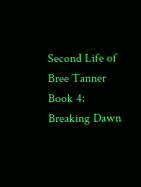Second Life of Bree Tanner
Book 4: Breaking Dawn